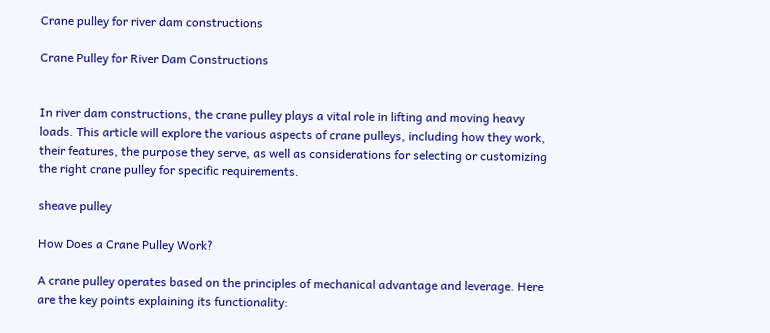Crane pulley for river dam constructions

Crane Pulley for River Dam Constructions


In river dam constructions, the crane pulley plays a vital role in lifting and moving heavy loads. This article will explore the various aspects of crane pulleys, including how they work, their features, the purpose they serve, as well as considerations for selecting or customizing the right crane pulley for specific requirements.

sheave pulley

How Does a Crane Pulley Work?

A crane pulley operates based on the principles of mechanical advantage and leverage. Here are the key points explaining its functionality: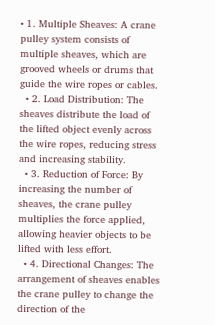• 1. Multiple Sheaves: A crane pulley system consists of multiple sheaves, which are grooved wheels or drums that guide the wire ropes or cables.
  • 2. Load Distribution: The sheaves distribute the load of the lifted object evenly across the wire ropes, reducing stress and increasing stability.
  • 3. Reduction of Force: By increasing the number of sheaves, the crane pulley multiplies the force applied, allowing heavier objects to be lifted with less effort.
  • 4. Directional Changes: The arrangement of sheaves enables the crane pulley to change the direction of the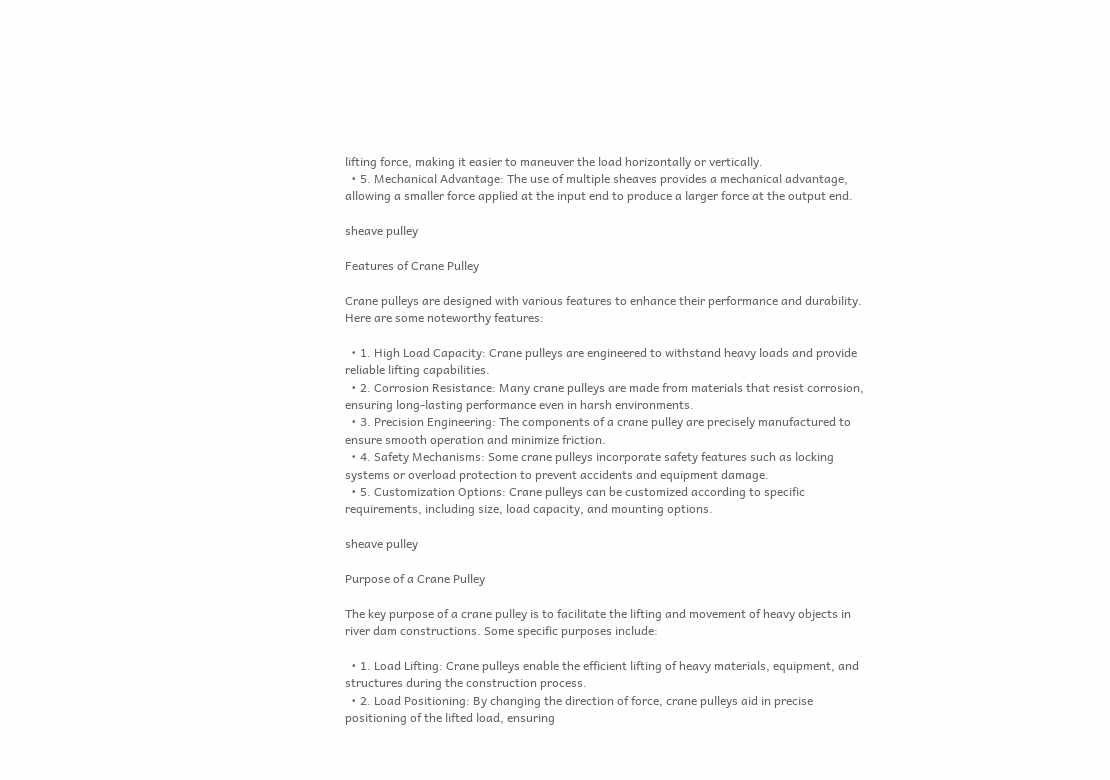lifting force, making it easier to maneuver the load horizontally or vertically.
  • 5. Mechanical Advantage: The use of multiple sheaves provides a mechanical advantage, allowing a smaller force applied at the input end to produce a larger force at the output end.

sheave pulley

Features of Crane Pulley

Crane pulleys are designed with various features to enhance their performance and durability. Here are some noteworthy features:

  • 1. High Load Capacity: Crane pulleys are engineered to withstand heavy loads and provide reliable lifting capabilities.
  • 2. Corrosion Resistance: Many crane pulleys are made from materials that resist corrosion, ensuring long-lasting performance even in harsh environments.
  • 3. Precision Engineering: The components of a crane pulley are precisely manufactured to ensure smooth operation and minimize friction.
  • 4. Safety Mechanisms: Some crane pulleys incorporate safety features such as locking systems or overload protection to prevent accidents and equipment damage.
  • 5. Customization Options: Crane pulleys can be customized according to specific requirements, including size, load capacity, and mounting options.

sheave pulley

Purpose of a Crane Pulley

The key purpose of a crane pulley is to facilitate the lifting and movement of heavy objects in river dam constructions. Some specific purposes include:

  • 1. Load Lifting: Crane pulleys enable the efficient lifting of heavy materials, equipment, and structures during the construction process.
  • 2. Load Positioning: By changing the direction of force, crane pulleys aid in precise positioning of the lifted load, ensuring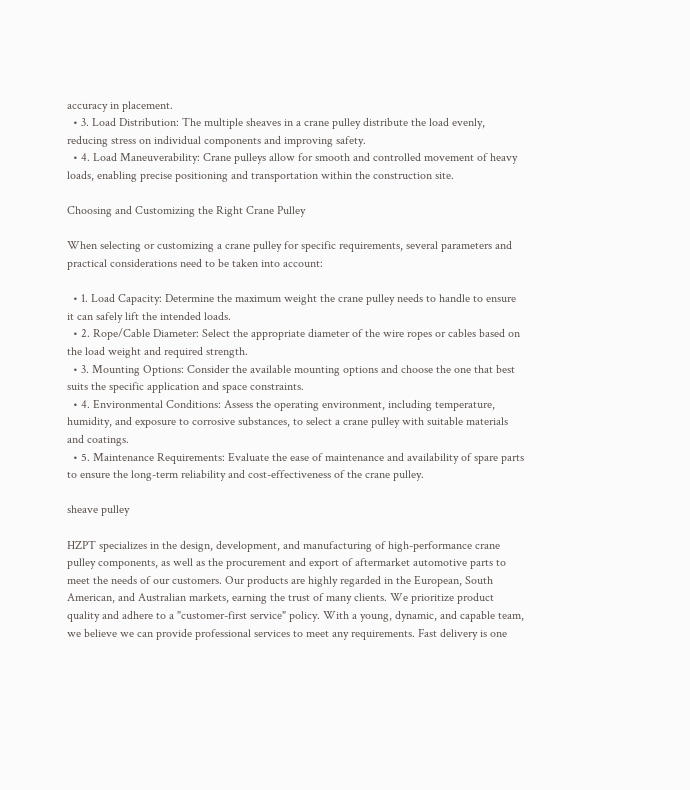accuracy in placement.
  • 3. Load Distribution: The multiple sheaves in a crane pulley distribute the load evenly, reducing stress on individual components and improving safety.
  • 4. Load Maneuverability: Crane pulleys allow for smooth and controlled movement of heavy loads, enabling precise positioning and transportation within the construction site.

Choosing and Customizing the Right Crane Pulley

When selecting or customizing a crane pulley for specific requirements, several parameters and practical considerations need to be taken into account:

  • 1. Load Capacity: Determine the maximum weight the crane pulley needs to handle to ensure it can safely lift the intended loads.
  • 2. Rope/Cable Diameter: Select the appropriate diameter of the wire ropes or cables based on the load weight and required strength.
  • 3. Mounting Options: Consider the available mounting options and choose the one that best suits the specific application and space constraints.
  • 4. Environmental Conditions: Assess the operating environment, including temperature, humidity, and exposure to corrosive substances, to select a crane pulley with suitable materials and coatings.
  • 5. Maintenance Requirements: Evaluate the ease of maintenance and availability of spare parts to ensure the long-term reliability and cost-effectiveness of the crane pulley.

sheave pulley

HZPT specializes in the design, development, and manufacturing of high-performance crane pulley components, as well as the procurement and export of aftermarket automotive parts to meet the needs of our customers. Our products are highly regarded in the European, South American, and Australian markets, earning the trust of many clients. We prioritize product quality and adhere to a "customer-first service" policy. With a young, dynamic, and capable team, we believe we can provide professional services to meet any requirements. Fast delivery is one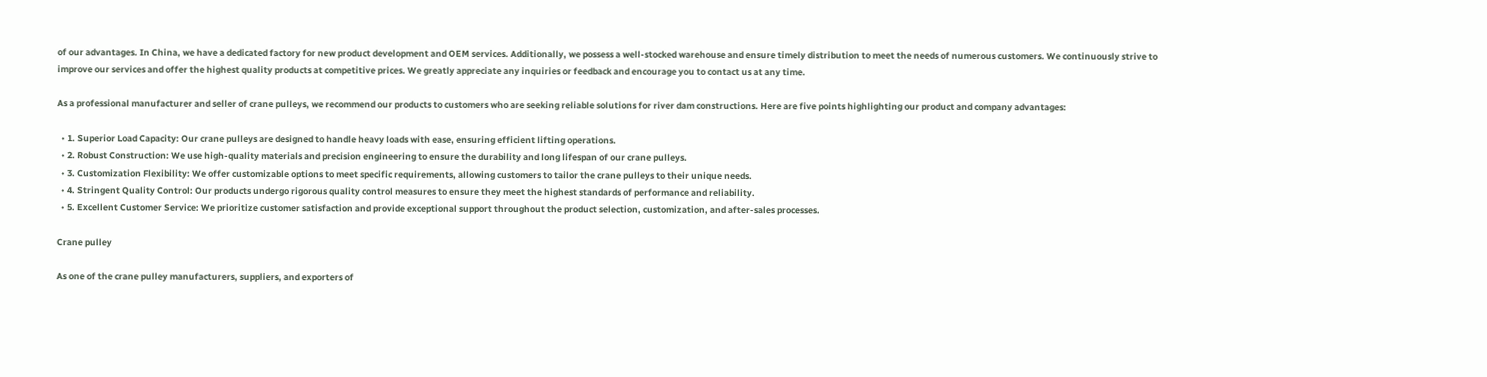of our advantages. In China, we have a dedicated factory for new product development and OEM services. Additionally, we possess a well-stocked warehouse and ensure timely distribution to meet the needs of numerous customers. We continuously strive to improve our services and offer the highest quality products at competitive prices. We greatly appreciate any inquiries or feedback and encourage you to contact us at any time.

As a professional manufacturer and seller of crane pulleys, we recommend our products to customers who are seeking reliable solutions for river dam constructions. Here are five points highlighting our product and company advantages:

  • 1. Superior Load Capacity: Our crane pulleys are designed to handle heavy loads with ease, ensuring efficient lifting operations.
  • 2. Robust Construction: We use high-quality materials and precision engineering to ensure the durability and long lifespan of our crane pulleys.
  • 3. Customization Flexibility: We offer customizable options to meet specific requirements, allowing customers to tailor the crane pulleys to their unique needs.
  • 4. Stringent Quality Control: Our products undergo rigorous quality control measures to ensure they meet the highest standards of performance and reliability.
  • 5. Excellent Customer Service: We prioritize customer satisfaction and provide exceptional support throughout the product selection, customization, and after-sales processes.

Crane pulley

As one of the crane pulley manufacturers, suppliers, and exporters of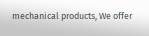mechanical products, We offer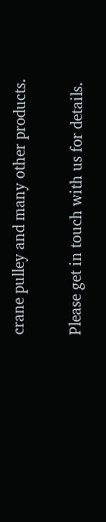crane pulley and many other products.

Please get in touch with us for details.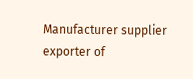Manufacturer supplier exporter of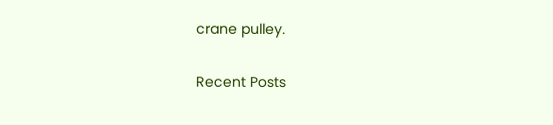crane pulley.

Recent Posts